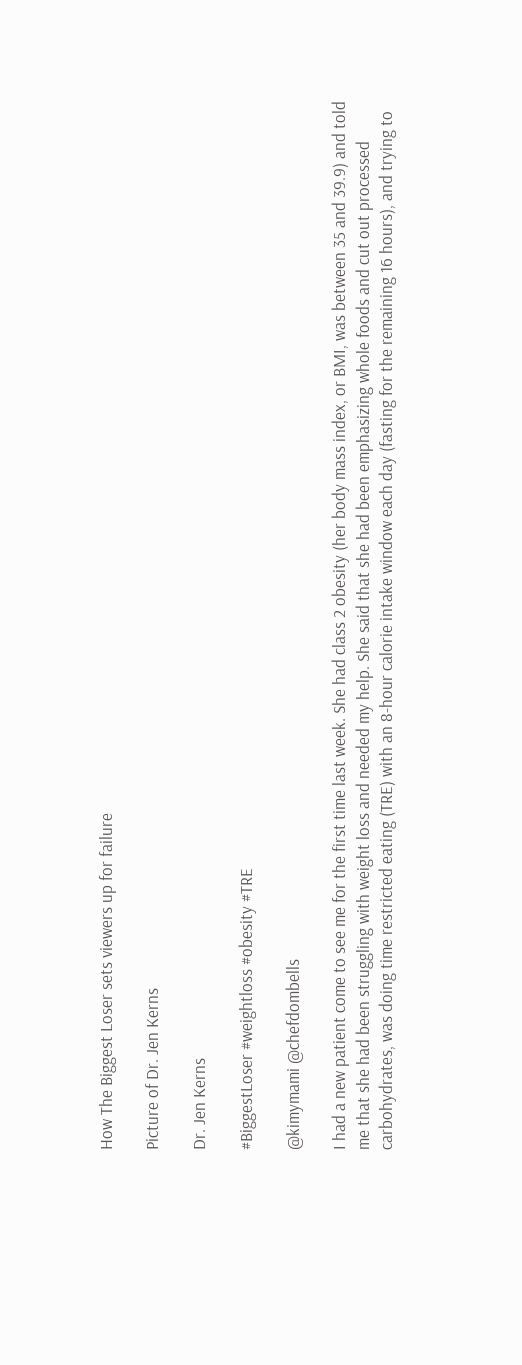How The Biggest Loser sets viewers up for failure

Picture of Dr. Jen Kerns

Dr. Jen Kerns

#BiggestLoser #weightloss #obesity #TRE

@kimymami @chefdombells

I had a new patient come to see me for the first time last week. She had class 2 obesity (her body mass index, or BMI, was between 35 and 39.9) and told me that she had been struggling with weight loss and needed my help. She said that she had been emphasizing whole foods and cut out processed carbohydrates, was doing time restricted eating (TRE) with an 8-hour calorie intake window each day (fasting for the remaining 16 hours), and trying to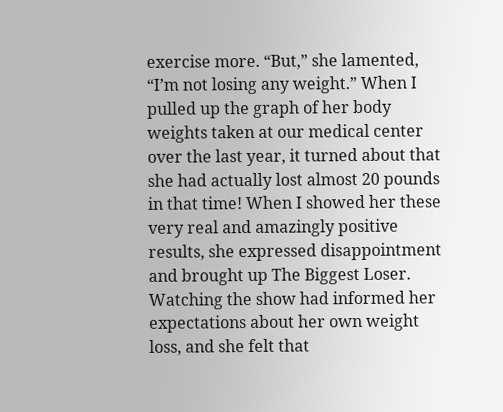exercise more. “But,” she lamented, “I’m not losing any weight.” When I pulled up the graph of her body weights taken at our medical center over the last year, it turned about that she had actually lost almost 20 pounds in that time! When I showed her these very real and amazingly positive results, she expressed disappointment and brought up The Biggest Loser. Watching the show had informed her expectations about her own weight loss, and she felt that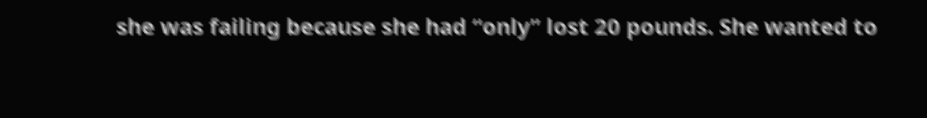she was failing because she had “only” lost 20 pounds. She wanted to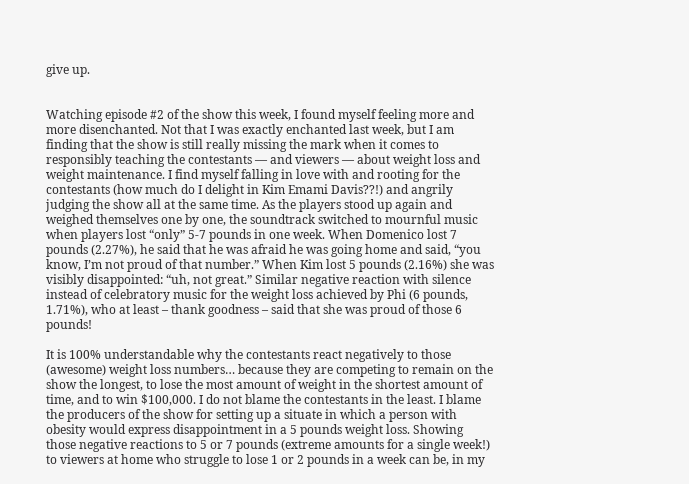give up.


Watching episode #2 of the show this week, I found myself feeling more and more disenchanted. Not that I was exactly enchanted last week, but I am finding that the show is still really missing the mark when it comes to responsibly teaching the contestants — and viewers — about weight loss and weight maintenance. I find myself falling in love with and rooting for the contestants (how much do I delight in Kim Emami Davis??!) and angrily judging the show all at the same time. As the players stood up again and weighed themselves one by one, the soundtrack switched to mournful music when players lost “only” 5-7 pounds in one week. When Domenico lost 7 pounds (2.27%), he said that he was afraid he was going home and said, “you know, I’m not proud of that number.” When Kim lost 5 pounds (2.16%) she was visibly disappointed: “uh, not great.” Similar negative reaction with silence instead of celebratory music for the weight loss achieved by Phi (6 pounds, 1.71%), who at least – thank goodness – said that she was proud of those 6 pounds!

It is 100% understandable why the contestants react negatively to those (awesome) weight loss numbers… because they are competing to remain on the show the longest, to lose the most amount of weight in the shortest amount of time, and to win $100,000. I do not blame the contestants in the least. I blame the producers of the show for setting up a situate in which a person with obesity would express disappointment in a 5 pounds weight loss. Showing those negative reactions to 5 or 7 pounds (extreme amounts for a single week!) to viewers at home who struggle to lose 1 or 2 pounds in a week can be, in my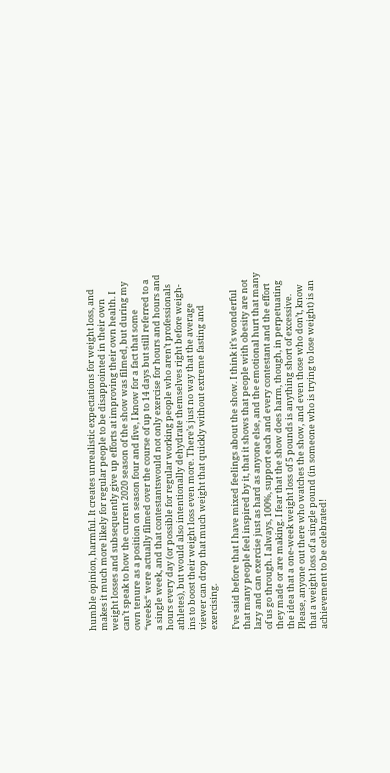humble opinion, harmful. It creates unrealistic expectations for weight loss, and makes it much more likely for regular people to be disappointed in their own weight losses and subsequently give up efforts at improving their own health. I can’t speak to how the current 2020 season of the show was filmed, but during my own tenure as a position on season four and five, I know for a fact that some “weeks“ were actually filmed over the course of up to 14 days but still referred to a a single week, and that contestantswould not only exercise for hours and hours and hours every day (or possible for regular working people who aren’t professionals athletes), but would also intentionally dehydrate themselves right before weigh-ins to boost their weight loss even more. There’s just no way that the average viewer can drop that much weight that quickly without extreme fasting and exercising.

I’ve said before that I have mixed feelings about the show. I think it’s wonderful that many people feel inspired by it, that it shows that people with obesity are not lazy and can exercise just as hard as anyone else, and the emotional hurt that many of us go through. I always, 100%, support each and every contestant and the effort they made or are making. I fear that the show does harm, though, in perpetuating the idea that a one-week weight loss of 5 pounds is anything short of excessive. Please, anyone out there who watches the show, and even those who don’t, know that a weight loss of a single pound (in someone who is trying to lose weight) is an achievement to be celebrated!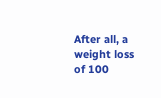After all, a weight loss of 100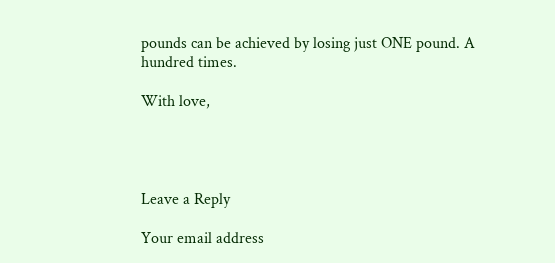pounds can be achieved by losing just ONE pound. A hundred times.

With love,




Leave a Reply

Your email address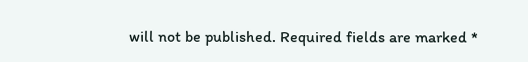will not be published. Required fields are marked *